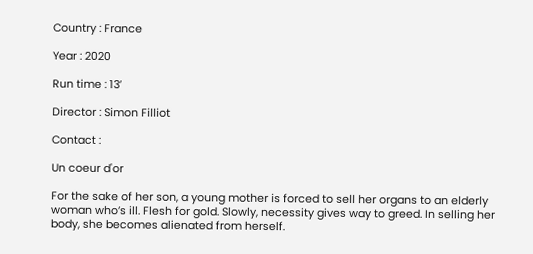Country : France

Year : 2020

Run time : 13’

Director : Simon Filliot

Contact :

Un coeur d'or

For the sake of her son, a young mother is forced to sell her organs to an elderly woman who’s ill. Flesh for gold. Slowly, necessity gives way to greed. In selling her body, she becomes alienated from herself.